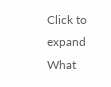Click to expand
What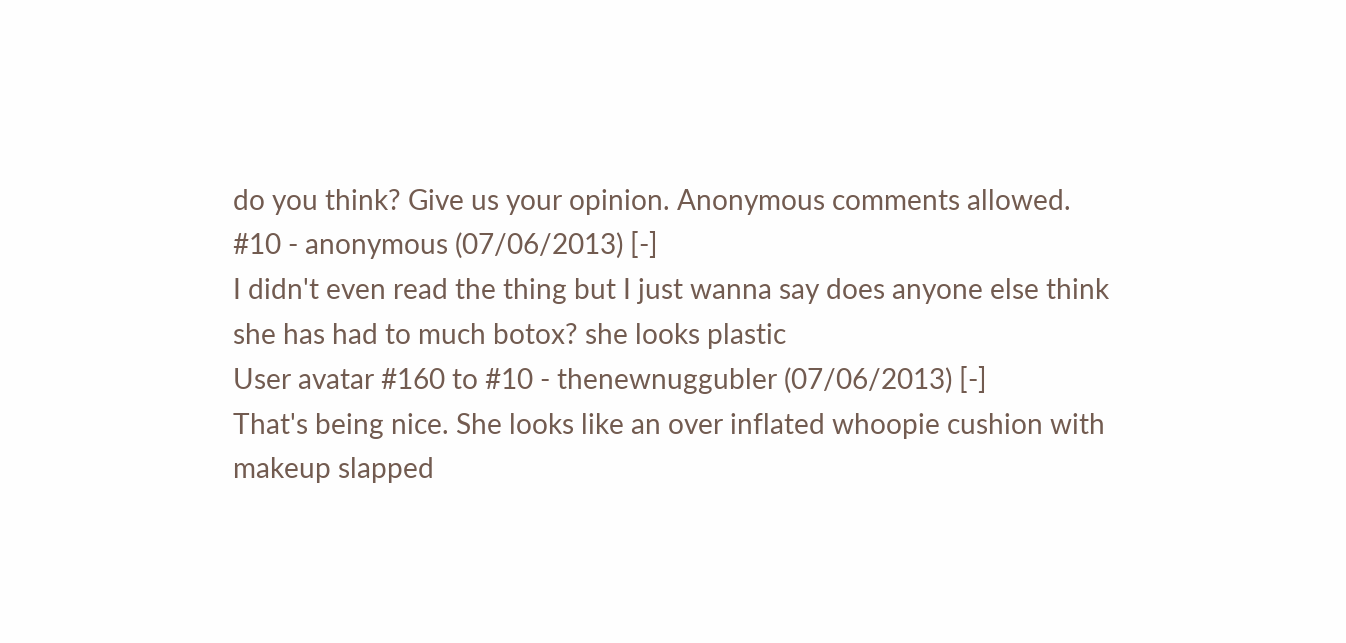do you think? Give us your opinion. Anonymous comments allowed.
#10 - anonymous (07/06/2013) [-]
I didn't even read the thing but I just wanna say does anyone else think she has had to much botox? she looks plastic
User avatar #160 to #10 - thenewnuggubler (07/06/2013) [-]
That's being nice. She looks like an over inflated whoopie cushion with makeup slapped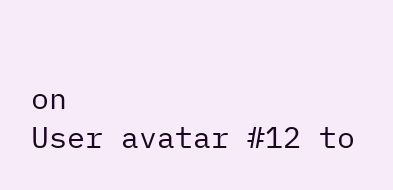on
User avatar #12 to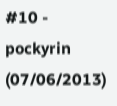#10 - pockyrin (07/06/2013)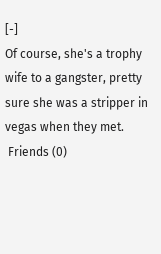[-]
Of course, she's a trophy wife to a gangster, pretty sure she was a stripper in vegas when they met.
 Friends (0)